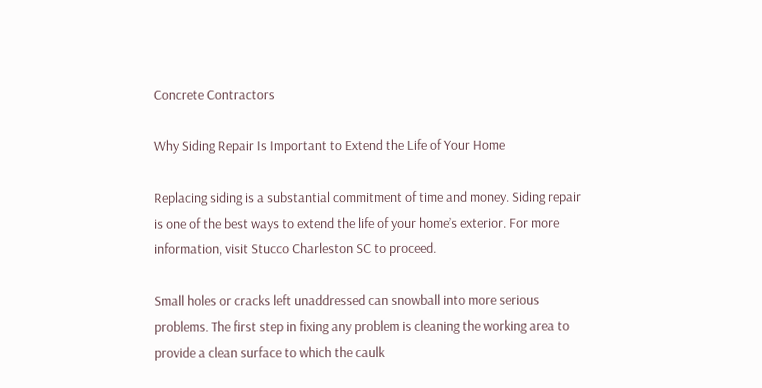Concrete Contractors

Why Siding Repair Is Important to Extend the Life of Your Home

Replacing siding is a substantial commitment of time and money. Siding repair is one of the best ways to extend the life of your home’s exterior. For more information, visit Stucco Charleston SC to proceed.

Small holes or cracks left unaddressed can snowball into more serious problems. The first step in fixing any problem is cleaning the working area to provide a clean surface to which the caulk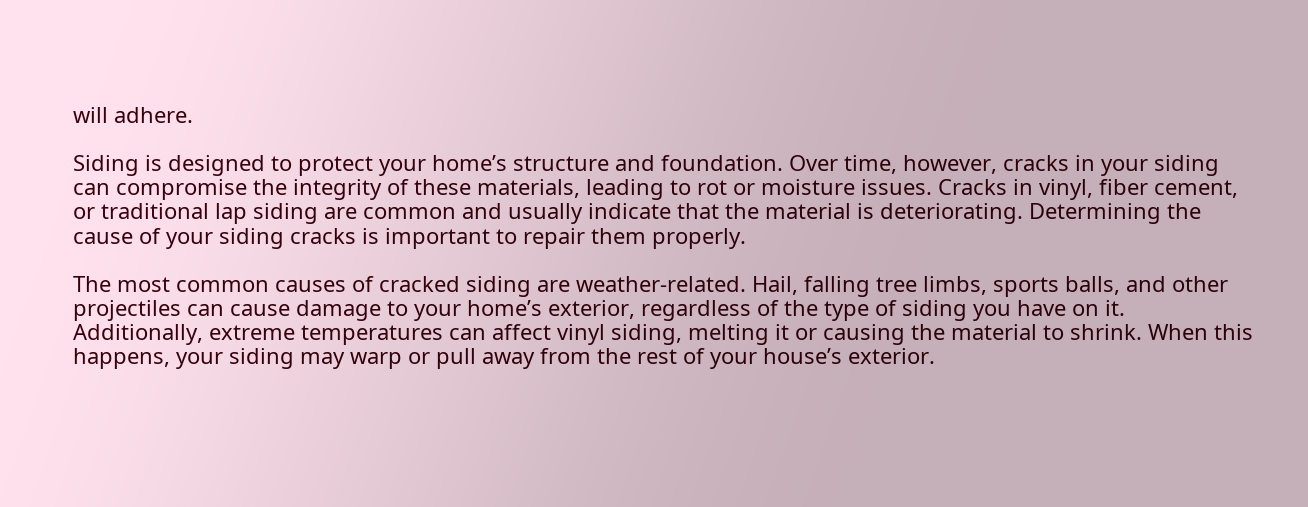will adhere.

Siding is designed to protect your home’s structure and foundation. Over time, however, cracks in your siding can compromise the integrity of these materials, leading to rot or moisture issues. Cracks in vinyl, fiber cement, or traditional lap siding are common and usually indicate that the material is deteriorating. Determining the cause of your siding cracks is important to repair them properly.

The most common causes of cracked siding are weather-related. Hail, falling tree limbs, sports balls, and other projectiles can cause damage to your home’s exterior, regardless of the type of siding you have on it. Additionally, extreme temperatures can affect vinyl siding, melting it or causing the material to shrink. When this happens, your siding may warp or pull away from the rest of your house’s exterior.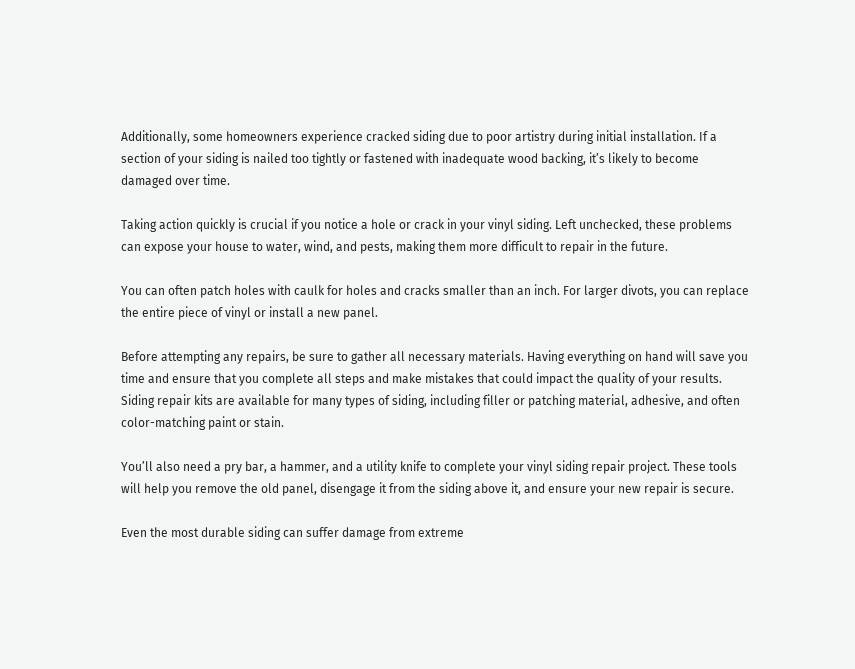Additionally, some homeowners experience cracked siding due to poor artistry during initial installation. If a section of your siding is nailed too tightly or fastened with inadequate wood backing, it’s likely to become damaged over time.

Taking action quickly is crucial if you notice a hole or crack in your vinyl siding. Left unchecked, these problems can expose your house to water, wind, and pests, making them more difficult to repair in the future.

You can often patch holes with caulk for holes and cracks smaller than an inch. For larger divots, you can replace the entire piece of vinyl or install a new panel.

Before attempting any repairs, be sure to gather all necessary materials. Having everything on hand will save you time and ensure that you complete all steps and make mistakes that could impact the quality of your results. Siding repair kits are available for many types of siding, including filler or patching material, adhesive, and often color-matching paint or stain.

You’ll also need a pry bar, a hammer, and a utility knife to complete your vinyl siding repair project. These tools will help you remove the old panel, disengage it from the siding above it, and ensure your new repair is secure.

Even the most durable siding can suffer damage from extreme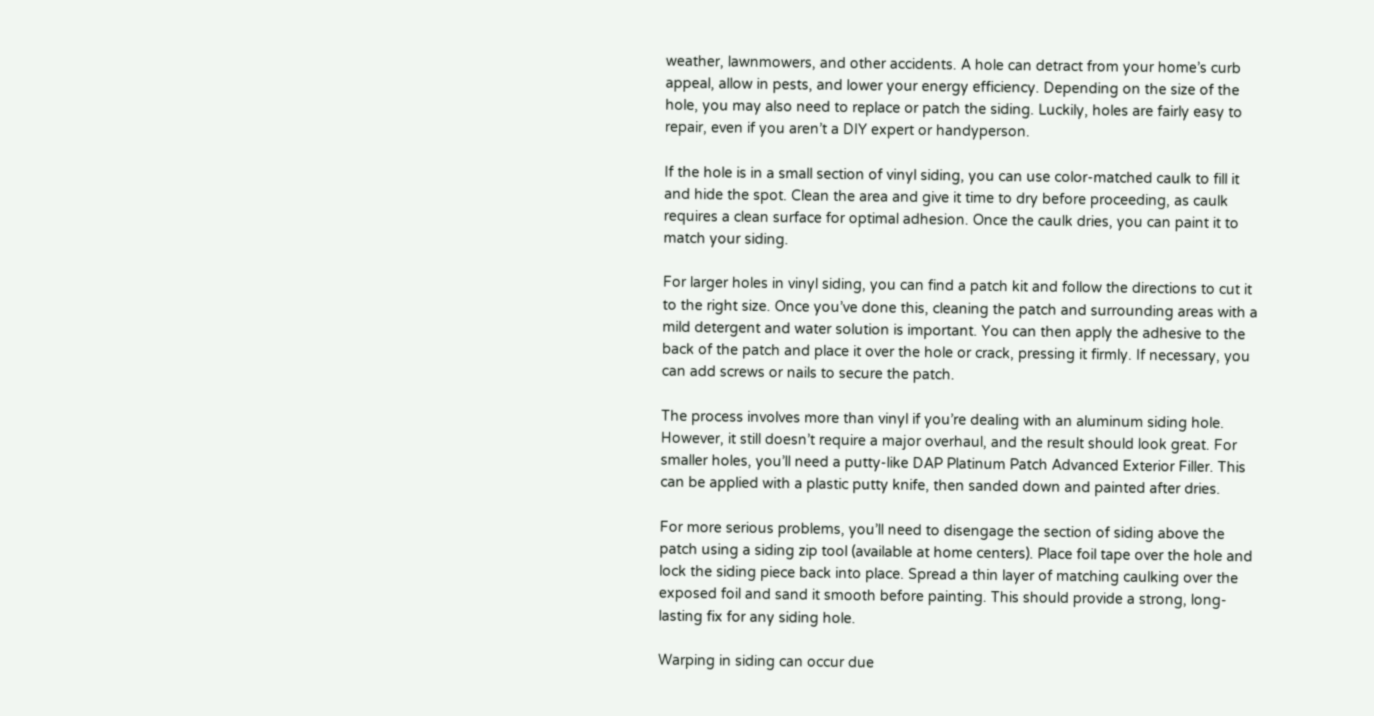weather, lawnmowers, and other accidents. A hole can detract from your home’s curb appeal, allow in pests, and lower your energy efficiency. Depending on the size of the hole, you may also need to replace or patch the siding. Luckily, holes are fairly easy to repair, even if you aren’t a DIY expert or handyperson.

If the hole is in a small section of vinyl siding, you can use color-matched caulk to fill it and hide the spot. Clean the area and give it time to dry before proceeding, as caulk requires a clean surface for optimal adhesion. Once the caulk dries, you can paint it to match your siding.

For larger holes in vinyl siding, you can find a patch kit and follow the directions to cut it to the right size. Once you’ve done this, cleaning the patch and surrounding areas with a mild detergent and water solution is important. You can then apply the adhesive to the back of the patch and place it over the hole or crack, pressing it firmly. If necessary, you can add screws or nails to secure the patch.

The process involves more than vinyl if you’re dealing with an aluminum siding hole. However, it still doesn’t require a major overhaul, and the result should look great. For smaller holes, you’ll need a putty-like DAP Platinum Patch Advanced Exterior Filler. This can be applied with a plastic putty knife, then sanded down and painted after dries.

For more serious problems, you’ll need to disengage the section of siding above the patch using a siding zip tool (available at home centers). Place foil tape over the hole and lock the siding piece back into place. Spread a thin layer of matching caulking over the exposed foil and sand it smooth before painting. This should provide a strong, long-lasting fix for any siding hole.

Warping in siding can occur due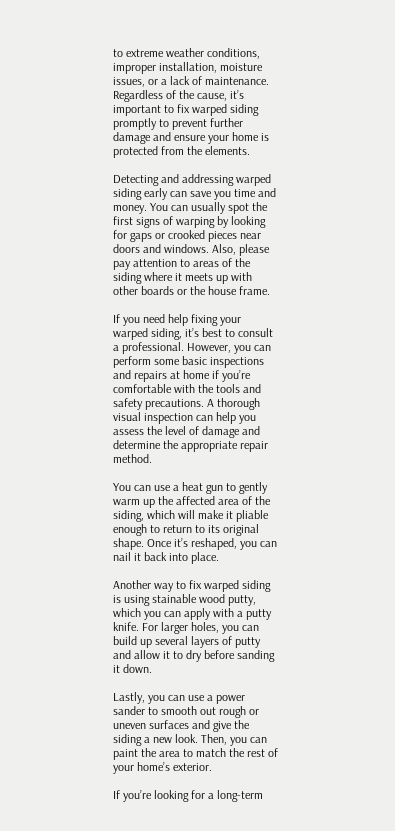to extreme weather conditions, improper installation, moisture issues, or a lack of maintenance. Regardless of the cause, it’s important to fix warped siding promptly to prevent further damage and ensure your home is protected from the elements.

Detecting and addressing warped siding early can save you time and money. You can usually spot the first signs of warping by looking for gaps or crooked pieces near doors and windows. Also, please pay attention to areas of the siding where it meets up with other boards or the house frame.

If you need help fixing your warped siding, it’s best to consult a professional. However, you can perform some basic inspections and repairs at home if you’re comfortable with the tools and safety precautions. A thorough visual inspection can help you assess the level of damage and determine the appropriate repair method.

You can use a heat gun to gently warm up the affected area of the siding, which will make it pliable enough to return to its original shape. Once it’s reshaped, you can nail it back into place.

Another way to fix warped siding is using stainable wood putty, which you can apply with a putty knife. For larger holes, you can build up several layers of putty and allow it to dry before sanding it down.

Lastly, you can use a power sander to smooth out rough or uneven surfaces and give the siding a new look. Then, you can paint the area to match the rest of your home’s exterior.

If you’re looking for a long-term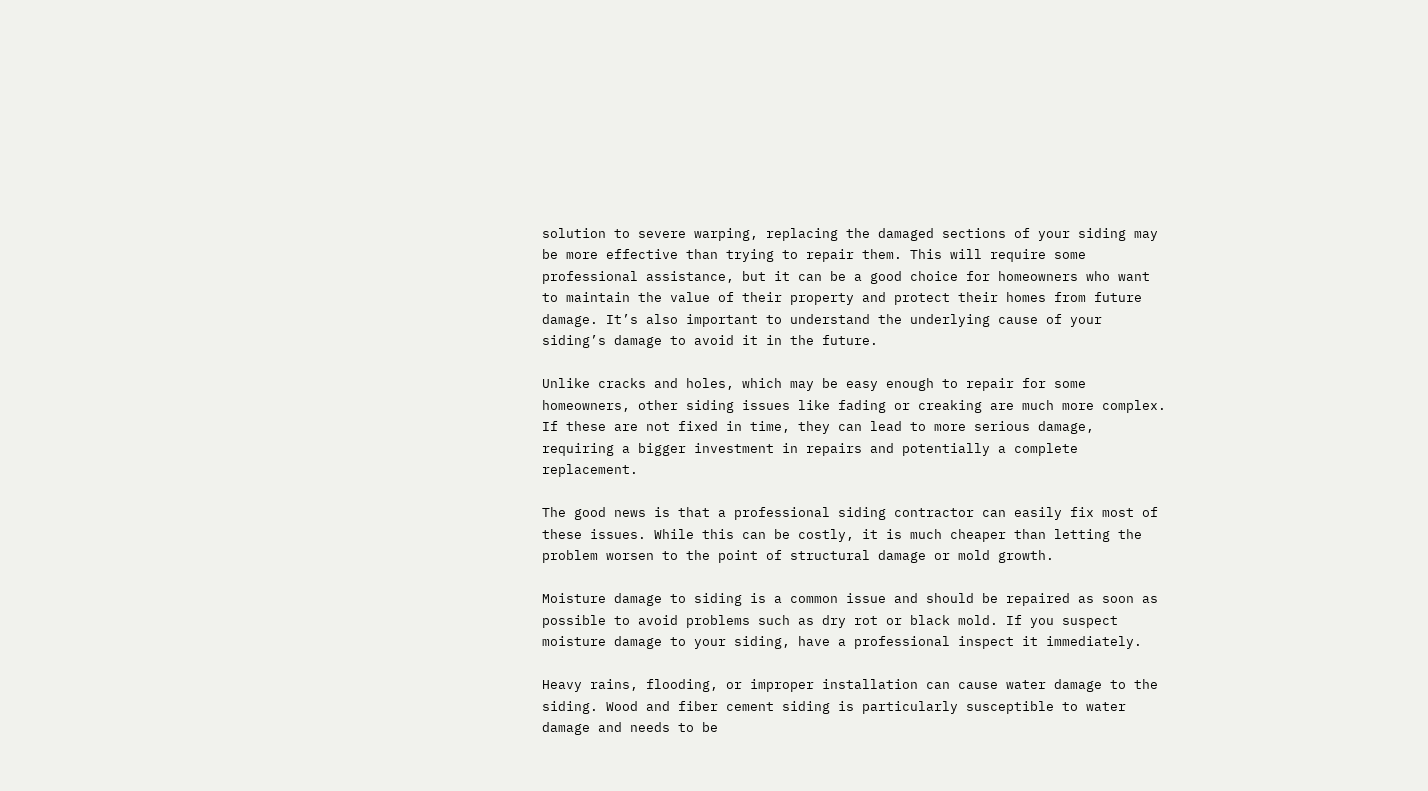solution to severe warping, replacing the damaged sections of your siding may be more effective than trying to repair them. This will require some professional assistance, but it can be a good choice for homeowners who want to maintain the value of their property and protect their homes from future damage. It’s also important to understand the underlying cause of your siding’s damage to avoid it in the future.

Unlike cracks and holes, which may be easy enough to repair for some homeowners, other siding issues like fading or creaking are much more complex. If these are not fixed in time, they can lead to more serious damage, requiring a bigger investment in repairs and potentially a complete replacement.

The good news is that a professional siding contractor can easily fix most of these issues. While this can be costly, it is much cheaper than letting the problem worsen to the point of structural damage or mold growth.

Moisture damage to siding is a common issue and should be repaired as soon as possible to avoid problems such as dry rot or black mold. If you suspect moisture damage to your siding, have a professional inspect it immediately.

Heavy rains, flooding, or improper installation can cause water damage to the siding. Wood and fiber cement siding is particularly susceptible to water damage and needs to be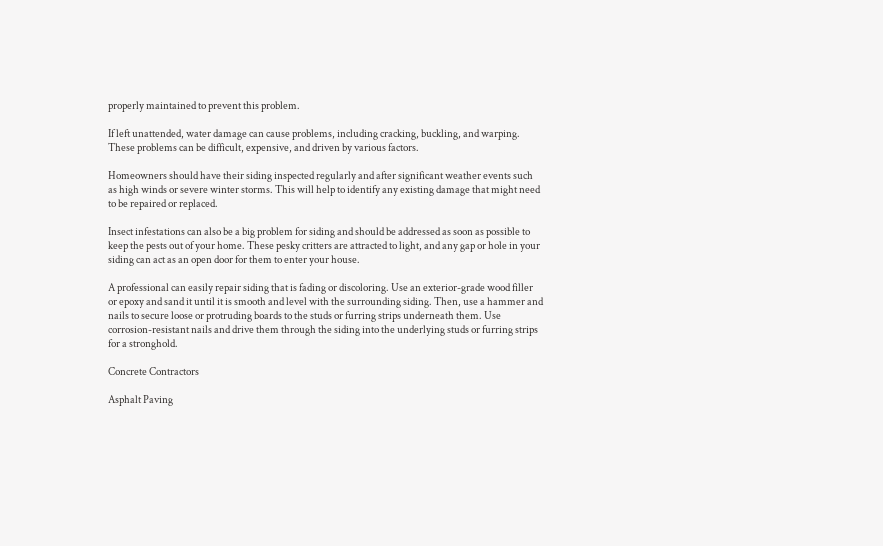properly maintained to prevent this problem.

If left unattended, water damage can cause problems, including cracking, buckling, and warping. These problems can be difficult, expensive, and driven by various factors.

Homeowners should have their siding inspected regularly and after significant weather events such as high winds or severe winter storms. This will help to identify any existing damage that might need to be repaired or replaced.

Insect infestations can also be a big problem for siding and should be addressed as soon as possible to keep the pests out of your home. These pesky critters are attracted to light, and any gap or hole in your siding can act as an open door for them to enter your house.

A professional can easily repair siding that is fading or discoloring. Use an exterior-grade wood filler or epoxy and sand it until it is smooth and level with the surrounding siding. Then, use a hammer and nails to secure loose or protruding boards to the studs or furring strips underneath them. Use corrosion-resistant nails and drive them through the siding into the underlying studs or furring strips for a stronghold.

Concrete Contractors

Asphalt Paving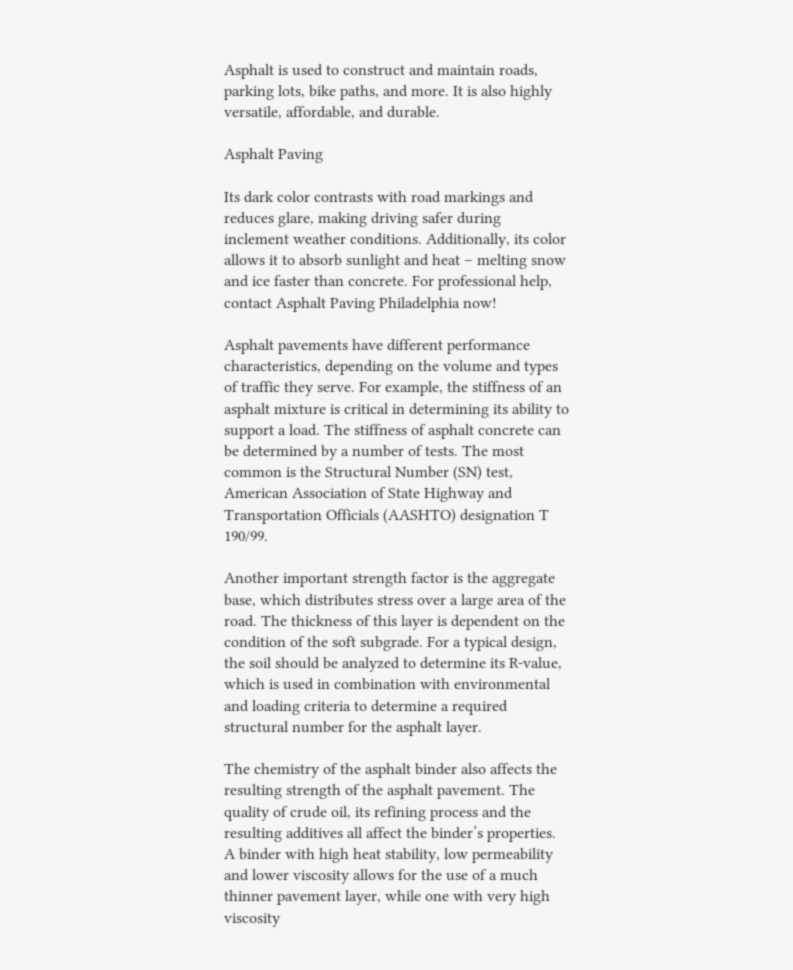Asphalt is used to construct and maintain roads, parking lots, bike paths, and more. It is also highly versatile, affordable, and durable.

Asphalt Paving

Its dark color contrasts with road markings and reduces glare, making driving safer during inclement weather conditions. Additionally, its color allows it to absorb sunlight and heat – melting snow and ice faster than concrete. For professional help, contact Asphalt Paving Philadelphia now!

Asphalt pavements have different performance characteristics, depending on the volume and types of traffic they serve. For example, the stiffness of an asphalt mixture is critical in determining its ability to support a load. The stiffness of asphalt concrete can be determined by a number of tests. The most common is the Structural Number (SN) test, American Association of State Highway and Transportation Officials (AASHTO) designation T 190/99.

Another important strength factor is the aggregate base, which distributes stress over a large area of the road. The thickness of this layer is dependent on the condition of the soft subgrade. For a typical design, the soil should be analyzed to determine its R-value, which is used in combination with environmental and loading criteria to determine a required structural number for the asphalt layer.

The chemistry of the asphalt binder also affects the resulting strength of the asphalt pavement. The quality of crude oil, its refining process and the resulting additives all affect the binder’s properties. A binder with high heat stability, low permeability and lower viscosity allows for the use of a much thinner pavement layer, while one with very high viscosity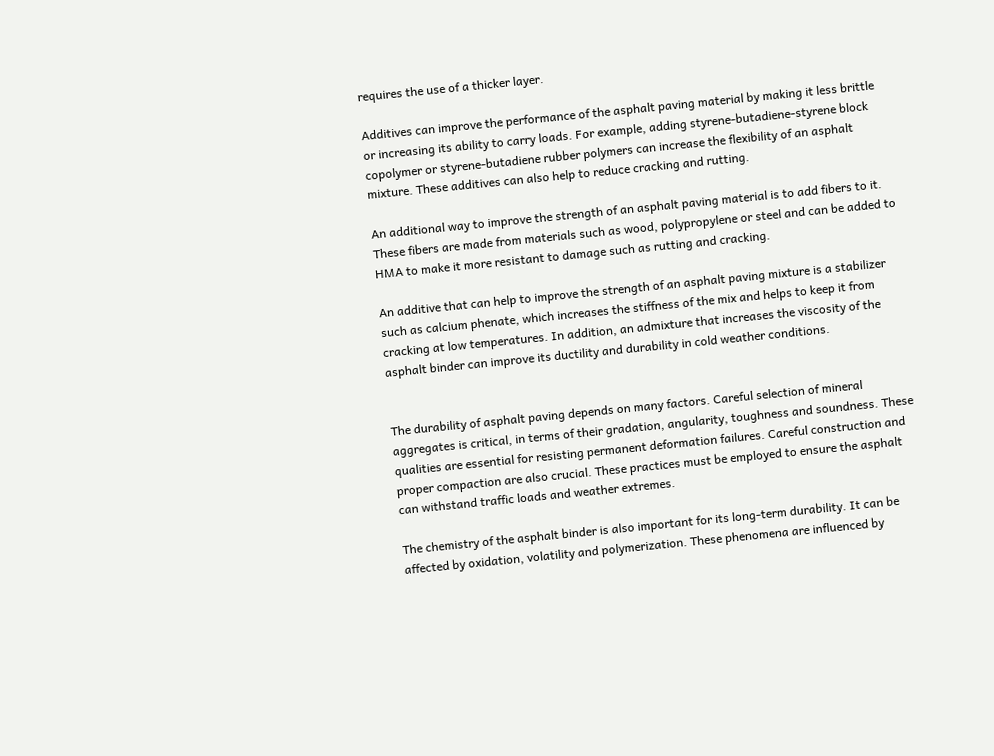requires the use of a thicker layer.

Additives can improve the performance of the asphalt paving material by making it less brittle or increasing its ability to carry loads. For example, adding styrene-butadiene-styrene block copolymer or styrene-butadiene rubber polymers can increase the flexibility of an asphalt mixture. These additives can also help to reduce cracking and rutting.

An additional way to improve the strength of an asphalt paving material is to add fibers to it. These fibers are made from materials such as wood, polypropylene or steel and can be added to HMA to make it more resistant to damage such as rutting and cracking.

An additive that can help to improve the strength of an asphalt paving mixture is a stabilizer such as calcium phenate, which increases the stiffness of the mix and helps to keep it from cracking at low temperatures. In addition, an admixture that increases the viscosity of the asphalt binder can improve its ductility and durability in cold weather conditions.


The durability of asphalt paving depends on many factors. Careful selection of mineral aggregates is critical, in terms of their gradation, angularity, toughness and soundness. These qualities are essential for resisting permanent deformation failures. Careful construction and proper compaction are also crucial. These practices must be employed to ensure the asphalt can withstand traffic loads and weather extremes.

The chemistry of the asphalt binder is also important for its long-term durability. It can be affected by oxidation, volatility and polymerization. These phenomena are influenced by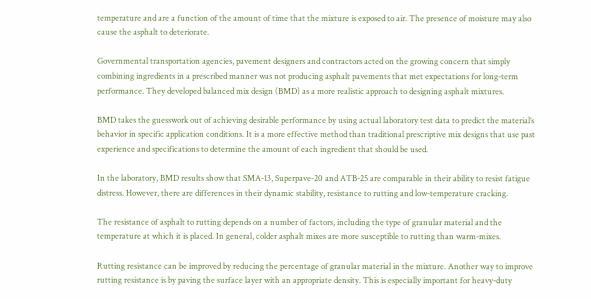temperature and are a function of the amount of time that the mixture is exposed to air. The presence of moisture may also cause the asphalt to deteriorate.

Governmental transportation agencies, pavement designers and contractors acted on the growing concern that simply combining ingredients in a prescribed manner was not producing asphalt pavements that met expectations for long-term performance. They developed balanced mix design (BMD) as a more realistic approach to designing asphalt mixtures.

BMD takes the guesswork out of achieving desirable performance by using actual laboratory test data to predict the material’s behavior in specific application conditions. It is a more effective method than traditional prescriptive mix designs that use past experience and specifications to determine the amount of each ingredient that should be used.

In the laboratory, BMD results show that SMA-13, Superpave-20 and ATB-25 are comparable in their ability to resist fatigue distress. However, there are differences in their dynamic stability, resistance to rutting and low-temperature cracking.

The resistance of asphalt to rutting depends on a number of factors, including the type of granular material and the temperature at which it is placed. In general, colder asphalt mixes are more susceptible to rutting than warm-mixes.

Rutting resistance can be improved by reducing the percentage of granular material in the mixture. Another way to improve rutting resistance is by paving the surface layer with an appropriate density. This is especially important for heavy-duty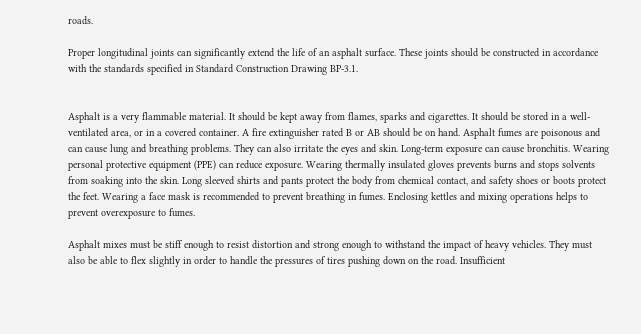roads.

Proper longitudinal joints can significantly extend the life of an asphalt surface. These joints should be constructed in accordance with the standards specified in Standard Construction Drawing BP-3.1.


Asphalt is a very flammable material. It should be kept away from flames, sparks and cigarettes. It should be stored in a well-ventilated area, or in a covered container. A fire extinguisher rated B or AB should be on hand. Asphalt fumes are poisonous and can cause lung and breathing problems. They can also irritate the eyes and skin. Long-term exposure can cause bronchitis. Wearing personal protective equipment (PPE) can reduce exposure. Wearing thermally insulated gloves prevents burns and stops solvents from soaking into the skin. Long sleeved shirts and pants protect the body from chemical contact, and safety shoes or boots protect the feet. Wearing a face mask is recommended to prevent breathing in fumes. Enclosing kettles and mixing operations helps to prevent overexposure to fumes.

Asphalt mixes must be stiff enough to resist distortion and strong enough to withstand the impact of heavy vehicles. They must also be able to flex slightly in order to handle the pressures of tires pushing down on the road. Insufficient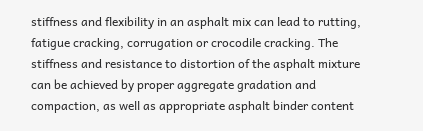stiffness and flexibility in an asphalt mix can lead to rutting, fatigue cracking, corrugation or crocodile cracking. The stiffness and resistance to distortion of the asphalt mixture can be achieved by proper aggregate gradation and compaction, as well as appropriate asphalt binder content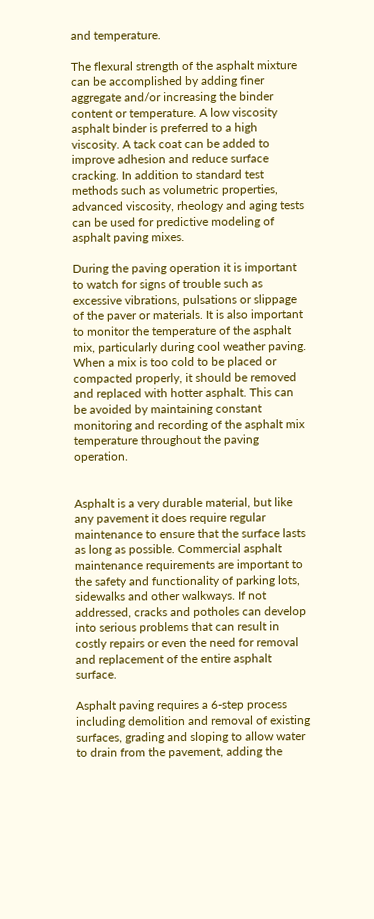and temperature.

The flexural strength of the asphalt mixture can be accomplished by adding finer aggregate and/or increasing the binder content or temperature. A low viscosity asphalt binder is preferred to a high viscosity. A tack coat can be added to improve adhesion and reduce surface cracking. In addition to standard test methods such as volumetric properties, advanced viscosity, rheology and aging tests can be used for predictive modeling of asphalt paving mixes.

During the paving operation it is important to watch for signs of trouble such as excessive vibrations, pulsations or slippage of the paver or materials. It is also important to monitor the temperature of the asphalt mix, particularly during cool weather paving. When a mix is too cold to be placed or compacted properly, it should be removed and replaced with hotter asphalt. This can be avoided by maintaining constant monitoring and recording of the asphalt mix temperature throughout the paving operation.


Asphalt is a very durable material, but like any pavement it does require regular maintenance to ensure that the surface lasts as long as possible. Commercial asphalt maintenance requirements are important to the safety and functionality of parking lots, sidewalks and other walkways. If not addressed, cracks and potholes can develop into serious problems that can result in costly repairs or even the need for removal and replacement of the entire asphalt surface.

Asphalt paving requires a 6-step process including demolition and removal of existing surfaces, grading and sloping to allow water to drain from the pavement, adding the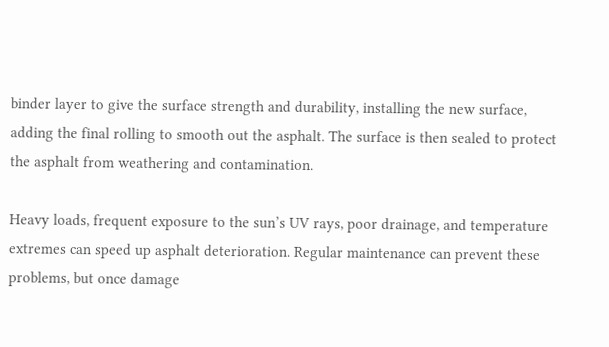binder layer to give the surface strength and durability, installing the new surface, adding the final rolling to smooth out the asphalt. The surface is then sealed to protect the asphalt from weathering and contamination.

Heavy loads, frequent exposure to the sun’s UV rays, poor drainage, and temperature extremes can speed up asphalt deterioration. Regular maintenance can prevent these problems, but once damage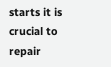starts it is crucial to repair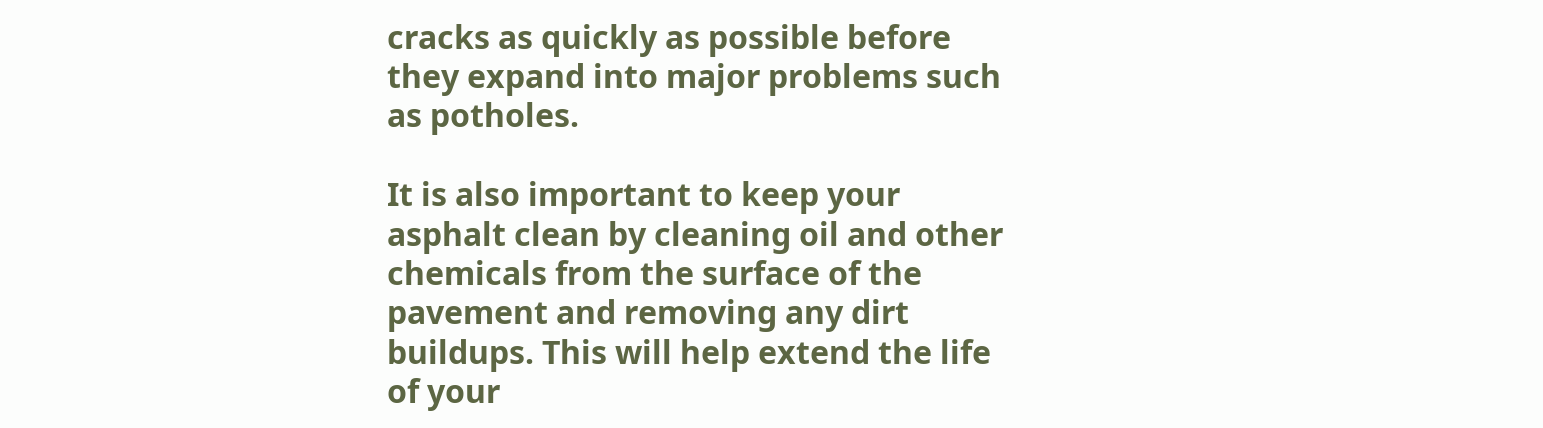cracks as quickly as possible before they expand into major problems such as potholes.

It is also important to keep your asphalt clean by cleaning oil and other chemicals from the surface of the pavement and removing any dirt buildups. This will help extend the life of your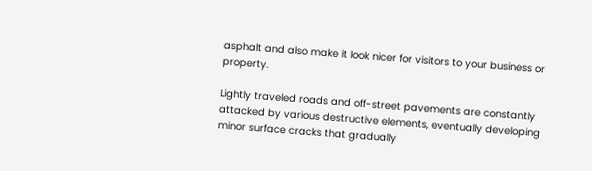asphalt and also make it look nicer for visitors to your business or property.

Lightly traveled roads and off-street pavements are constantly attacked by various destructive elements, eventually developing minor surface cracks that gradually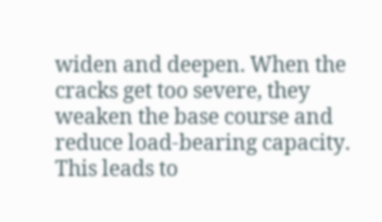widen and deepen. When the cracks get too severe, they weaken the base course and reduce load-bearing capacity. This leads to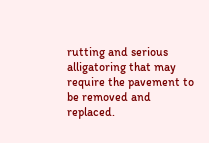rutting and serious alligatoring that may require the pavement to be removed and replaced.